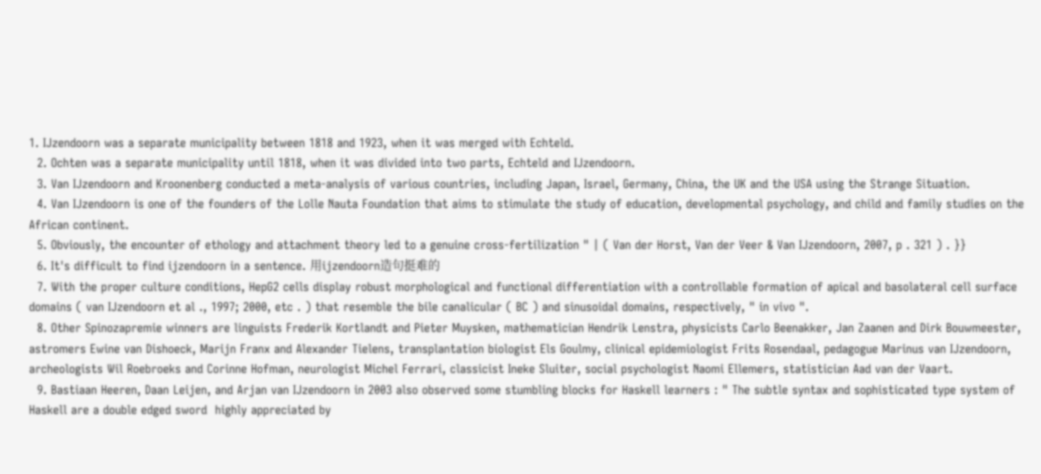1. IJzendoorn was a separate municipality between 1818 and 1923, when it was merged with Echteld.
  2. Ochten was a separate municipality until 1818, when it was divided into two parts, Echteld and IJzendoorn.
  3. Van IJzendoorn and Kroonenberg conducted a meta-analysis of various countries, including Japan, Israel, Germany, China, the UK and the USA using the Strange Situation.
  4. Van IJzendoorn is one of the founders of the Lolle Nauta Foundation that aims to stimulate the study of education, developmental psychology, and child and family studies on the African continent.
  5. Obviously, the encounter of ethology and attachment theory led to a genuine cross-fertilization " | ( Van der Horst, Van der Veer & Van IJzendoorn, 2007, p . 321 ) . }}
  6. It's difficult to find ijzendoorn in a sentence. 用ijzendoorn造句挺难的
  7. With the proper culture conditions, HepG2 cells display robust morphological and functional differentiation with a controllable formation of apical and basolateral cell surface domains ( van IJzendoorn et al ., 1997; 2000, etc . ) that resemble the bile canalicular ( BC ) and sinusoidal domains, respectively, " in vivo ".
  8. Other Spinozapremie winners are linguists Frederik Kortlandt and Pieter Muysken, mathematician Hendrik Lenstra, physicists Carlo Beenakker, Jan Zaanen and Dirk Bouwmeester, astromers Ewine van Dishoeck, Marijn Franx and Alexander Tielens, transplantation biologist Els Goulmy, clinical epidemiologist Frits Rosendaal, pedagogue Marinus van IJzendoorn, archeologists Wil Roebroeks and Corinne Hofman, neurologist Michel Ferrari, classicist Ineke Sluiter, social psychologist Naomi Ellemers, statistician Aad van der Vaart.
  9. Bastiaan Heeren, Daan Leijen, and Arjan van IJzendoorn in 2003 also observed some stumbling blocks for Haskell learners : " The subtle syntax and sophisticated type system of Haskell are a double edged sword  highly appreciated by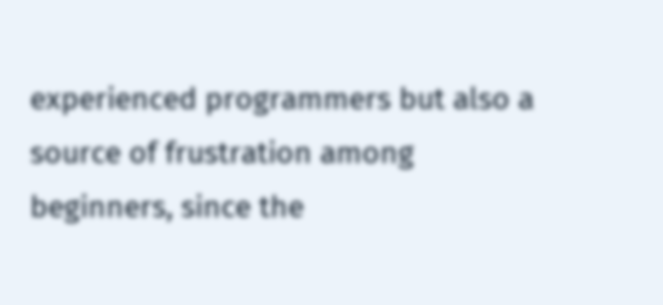experienced programmers but also a source of frustration among beginners, since the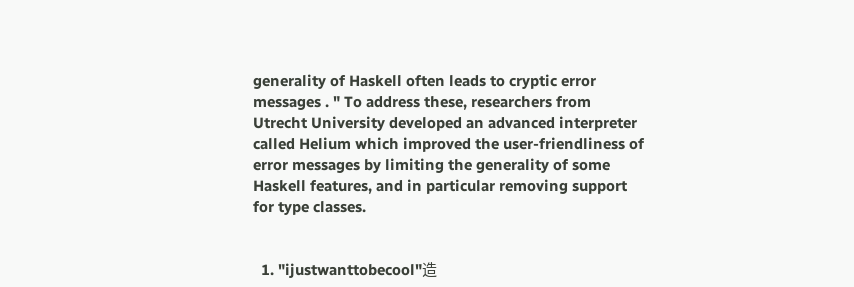generality of Haskell often leads to cryptic error messages . " To address these, researchers from Utrecht University developed an advanced interpreter called Helium which improved the user-friendliness of error messages by limiting the generality of some Haskell features, and in particular removing support for type classes.


  1. "ijustwanttobecool"造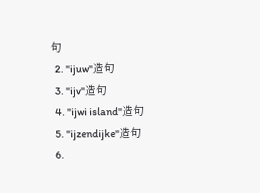句
  2. "ijuw"造句
  3. "ijv"造句
  4. "ijwi island"造句
  5. "ijzendijke"造句
  6.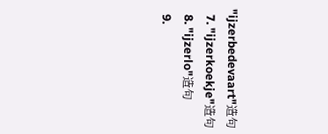"ijzerbedevaart"造句
  7. "ijzerkoekje"造句
  8. "ijzerlo"造句
  9.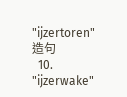"ijzertoren"造句
  10. "ijzerwake"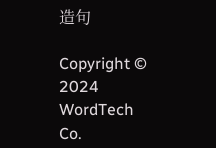造句

Copyright © 2024 WordTech Co.